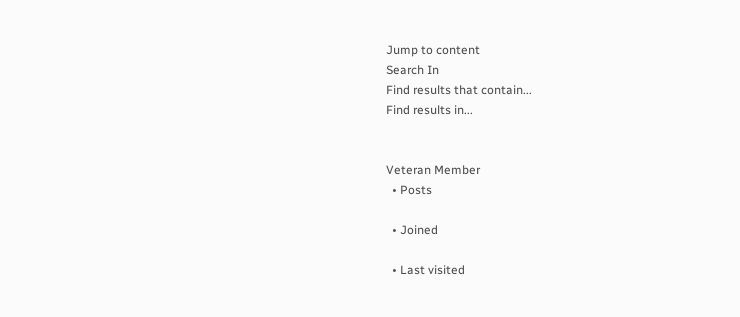Jump to content
Search In
Find results that contain...
Find results in...


Veteran Member
  • Posts

  • Joined

  • Last visited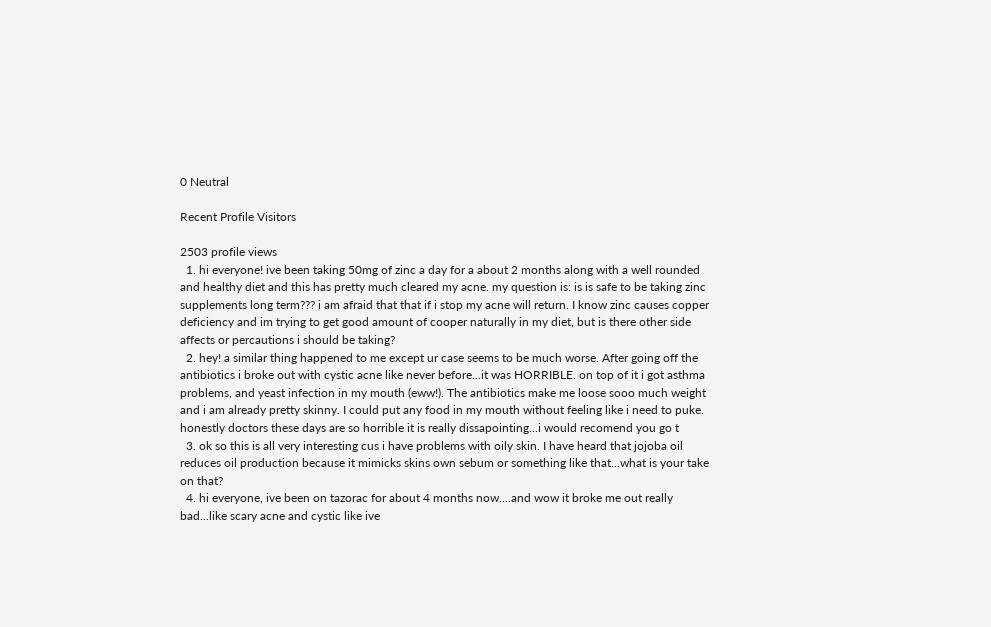0 Neutral

Recent Profile Visitors

2503 profile views
  1. hi everyone! ive been taking 50mg of zinc a day for a about 2 months along with a well rounded and healthy diet and this has pretty much cleared my acne. my question is: is is safe to be taking zinc supplements long term??? i am afraid that that if i stop my acne will return. I know zinc causes copper deficiency and im trying to get good amount of cooper naturally in my diet, but is there other side affects or percautions i should be taking?
  2. hey! a similar thing happened to me except ur case seems to be much worse. After going off the antibiotics i broke out with cystic acne like never before...it was HORRIBLE. on top of it i got asthma problems, and yeast infection in my mouth (eww!). The antibiotics make me loose sooo much weight and i am already pretty skinny. I could put any food in my mouth without feeling like i need to puke. honestly doctors these days are so horrible it is really dissapointing...i would recomend you go t
  3. ok so this is all very interesting cus i have problems with oily skin. I have heard that jojoba oil reduces oil production because it mimicks skins own sebum or something like that...what is your take on that?
  4. hi everyone, ive been on tazorac for about 4 months now....and wow it broke me out really bad...like scary acne and cystic like ive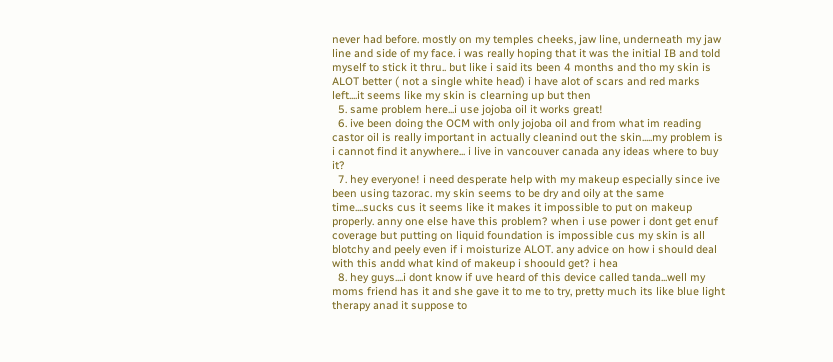never had before. mostly on my temples cheeks, jaw line, underneath my jaw line and side of my face. i was really hoping that it was the initial IB and told myself to stick it thru.. but like i said its been 4 months and tho my skin is ALOT better ( not a single white head) i have alot of scars and red marks left....it seems like my skin is clearning up but then
  5. same problem here...i use jojoba oil it works great!
  6. ive been doing the OCM with only jojoba oil and from what im reading castor oil is really important in actually cleanind out the skin.....my problem is i cannot find it anywhere... i live in vancouver canada any ideas where to buy it?
  7. hey everyone! i need desperate help with my makeup especially since ive been using tazorac. my skin seems to be dry and oily at the same time....sucks cus it seems like it makes it impossible to put on makeup properly. anny one else have this problem? when i use power i dont get enuf coverage but putting on liquid foundation is impossible cus my skin is all blotchy and peely even if i moisturize ALOT. any advice on how i should deal with this andd what kind of makeup i shoould get? i hea
  8. hey guys....i dont know if uve heard of this device called tanda...well my moms friend has it and she gave it to me to try, pretty much its like blue light therapy anad it suppose to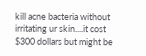kill acne bacteria without irritating ur skin....it cost $300 dollars but might be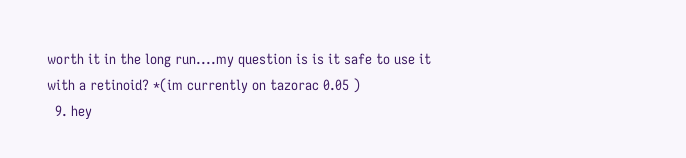worth it in the long run....my question is is it safe to use it with a retinoid? *(im currently on tazorac 0.05 )
  9. hey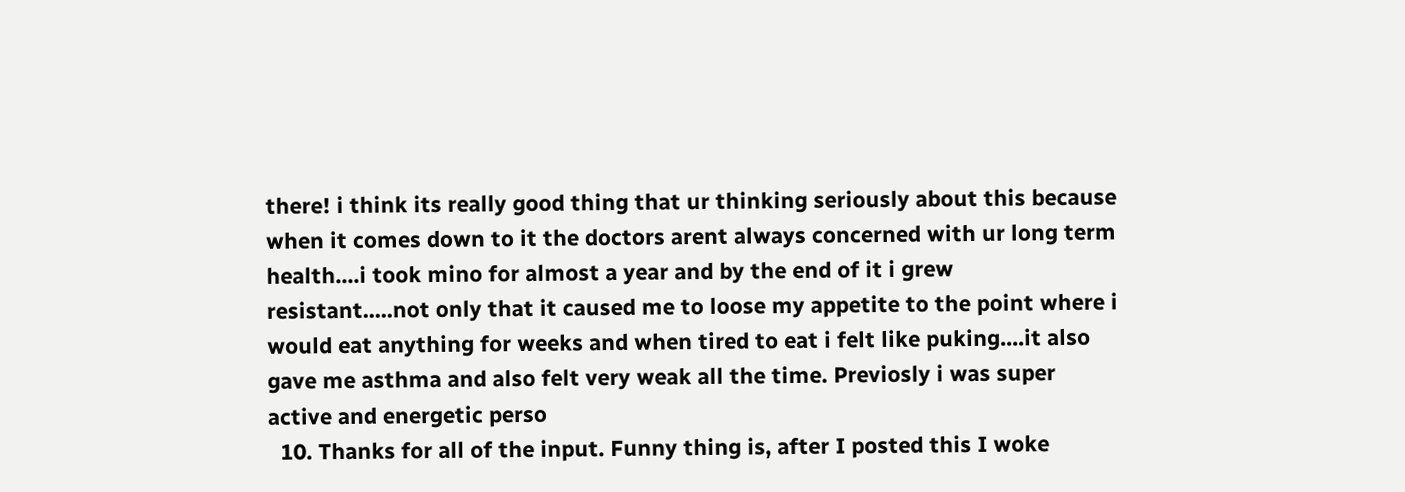there! i think its really good thing that ur thinking seriously about this because when it comes down to it the doctors arent always concerned with ur long term health....i took mino for almost a year and by the end of it i grew resistant.....not only that it caused me to loose my appetite to the point where i would eat anything for weeks and when tired to eat i felt like puking....it also gave me asthma and also felt very weak all the time. Previosly i was super active and energetic perso
  10. Thanks for all of the input. Funny thing is, after I posted this I woke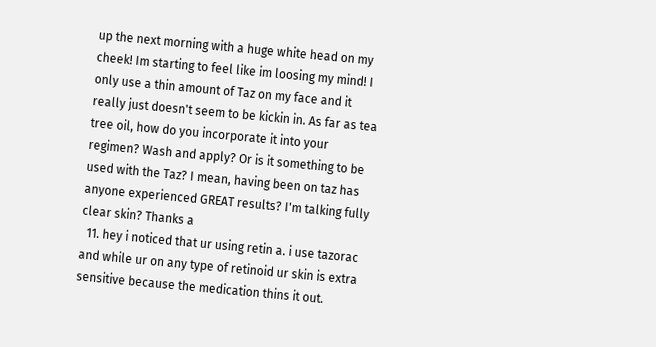up the next morning with a huge white head on my cheek! Im starting to feel like im loosing my mind! I only use a thin amount of Taz on my face and it really just doesn't seem to be kickin in. As far as tea tree oil, how do you incorporate it into your regimen? Wash and apply? Or is it something to be used with the Taz? I mean, having been on taz has anyone experienced GREAT results? I'm talking fully clear skin? Thanks a
  11. hey i noticed that ur using retin a. i use tazorac and while ur on any type of retinoid ur skin is extra sensitive because the medication thins it out.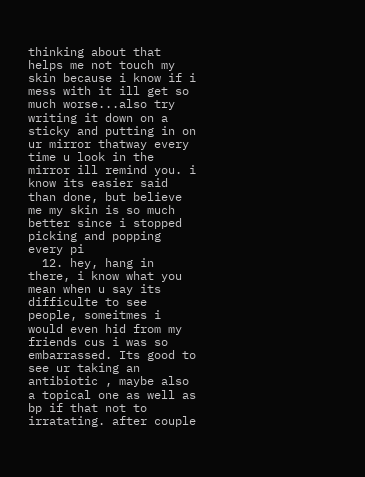thinking about that helps me not touch my skin because i know if i mess with it ill get so much worse...also try writing it down on a sticky and putting in on ur mirror thatway every time u look in the mirror ill remind you. i know its easier said than done, but believe me my skin is so much better since i stopped picking and popping every pi
  12. hey, hang in there, i know what you mean when u say its difficulte to see people, someitmes i would even hid from my friends cus i was so embarrassed. Its good to see ur taking an antibiotic , maybe also a topical one as well as bp if that not to irratating. after couple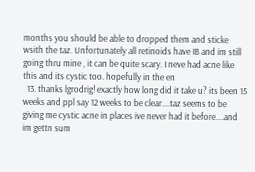months you should be able to dropped them and sticke wsith the taz. Unfortunately all retinoids have IB and im still going thru mine , it can be quite scary. I neve had acne like this and its cystic too. hopefully in the en
  13. thanks lgrodrig! exactly how long did it take u? its been 15 weeks and ppl say 12 weeks to be clear....taz seems to be giving me cystic acne in places ive never had it before....and im gettn sum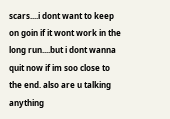scars....i dont want to keep on goin if it wont work in the long run....but i dont wanna quit now if im soo close to the end. also are u talking anything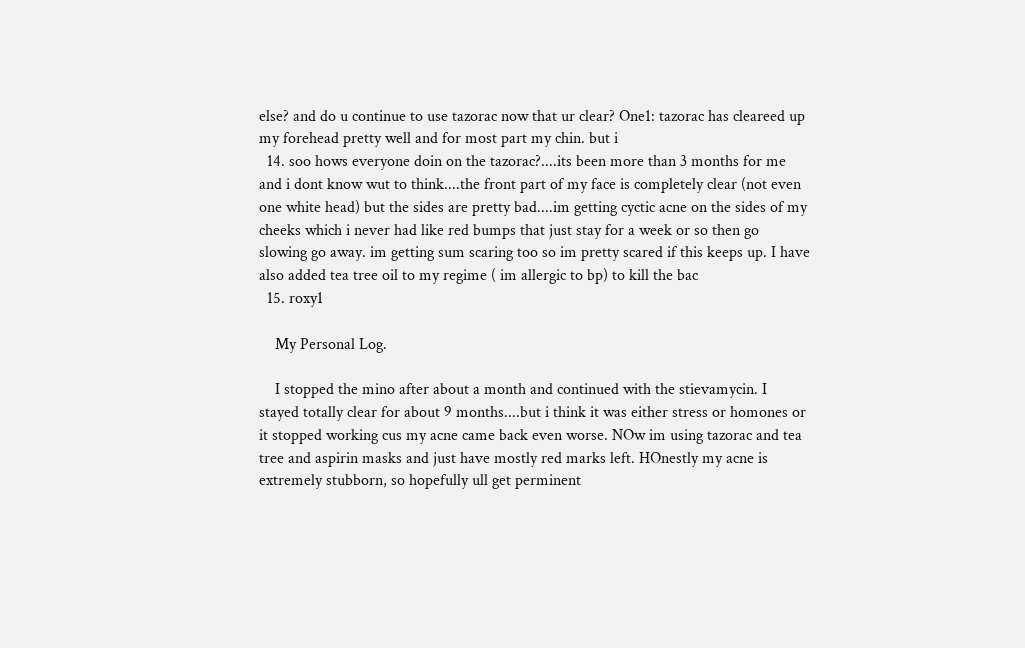else? and do u continue to use tazorac now that ur clear? One1: tazorac has cleareed up my forehead pretty well and for most part my chin. but i
  14. soo hows everyone doin on the tazorac?....its been more than 3 months for me and i dont know wut to think....the front part of my face is completely clear (not even one white head) but the sides are pretty bad....im getting cyctic acne on the sides of my cheeks which i never had like red bumps that just stay for a week or so then go slowing go away. im getting sum scaring too so im pretty scared if this keeps up. I have also added tea tree oil to my regime ( im allergic to bp) to kill the bac
  15. roxy1

    My Personal Log.

    I stopped the mino after about a month and continued with the stievamycin. I stayed totally clear for about 9 months....but i think it was either stress or homones or it stopped working cus my acne came back even worse. NOw im using tazorac and tea tree and aspirin masks and just have mostly red marks left. HOnestly my acne is extremely stubborn, so hopefully ull get perminent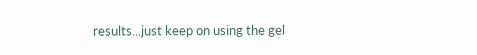results...just keep on using the gel